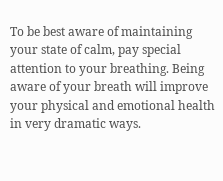To be best aware of maintaining your state of calm, pay special attention to your breathing. Being aware of your breath will improve your physical and emotional health in very dramatic ways.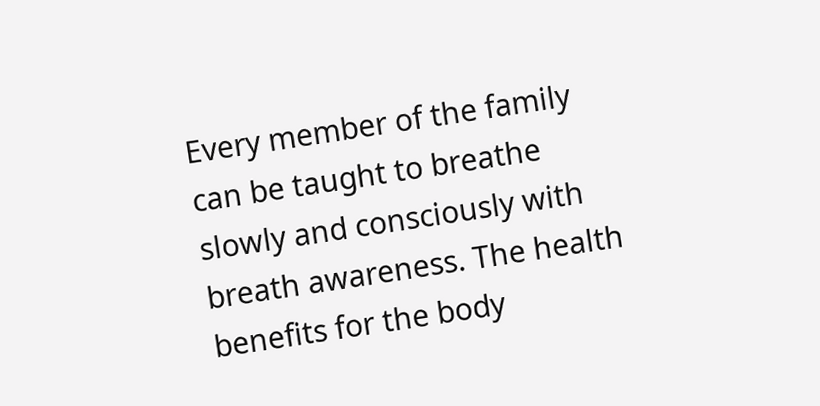Every member of the family can be taught to breathe slowly and consciously with breath awareness. The health benefits for the body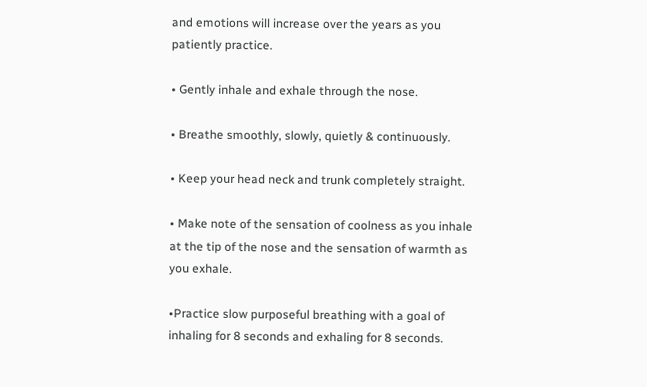and emotions will increase over the years as you patiently practice.

• Gently inhale and exhale through the nose.

• Breathe smoothly, slowly, quietly & continuously.

• Keep your head neck and trunk completely straight.

• Make note of the sensation of coolness as you inhale at the tip of the nose and the sensation of warmth as you exhale.

•Practice slow purposeful breathing with a goal of inhaling for 8 seconds and exhaling for 8 seconds.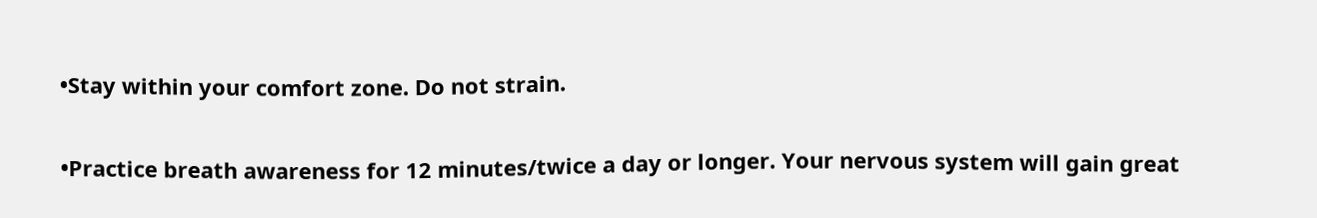•Stay within your comfort zone. Do not strain.

•Practice breath awareness for 12 minutes/twice a day or longer. Your nervous system will gain great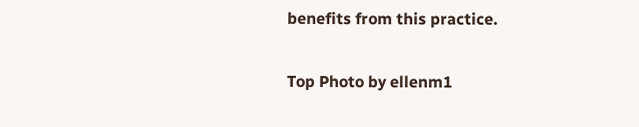benefits from this practice.

Top Photo by ellenm1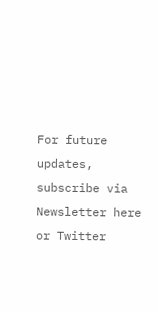For future updates, subscribe via Newsletter here or Twitter